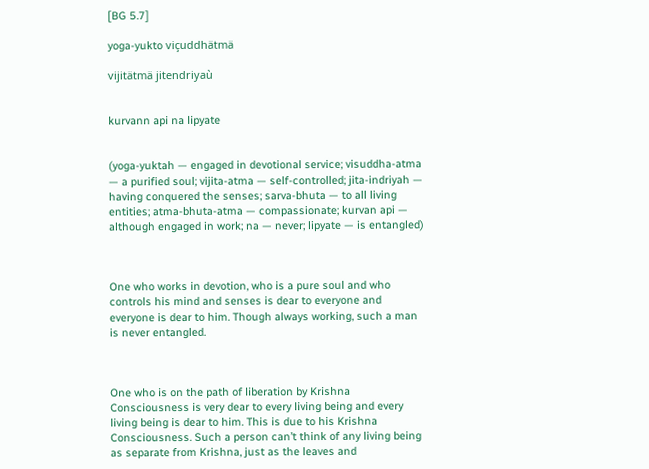[BG 5.7]

yoga-yukto viçuddhätmä

vijitätmä jitendriyaù


kurvann api na lipyate


(yoga-yuktah — engaged in devotional service; visuddha-atma — a purified soul; vijita-atma — self-controlled; jita-indriyah — having conquered the senses; sarva-bhuta — to all living entities; atma-bhuta-atma — compassionate; kurvan api — although engaged in work; na — never; lipyate — is entangled)



One who works in devotion, who is a pure soul and who controls his mind and senses is dear to everyone and everyone is dear to him. Though always working, such a man is never entangled.



One who is on the path of liberation by Krishna Consciousness is very dear to every living being and every living being is dear to him. This is due to his Krishna Consciousness. Such a person can’t think of any living being as separate from Krishna, just as the leaves and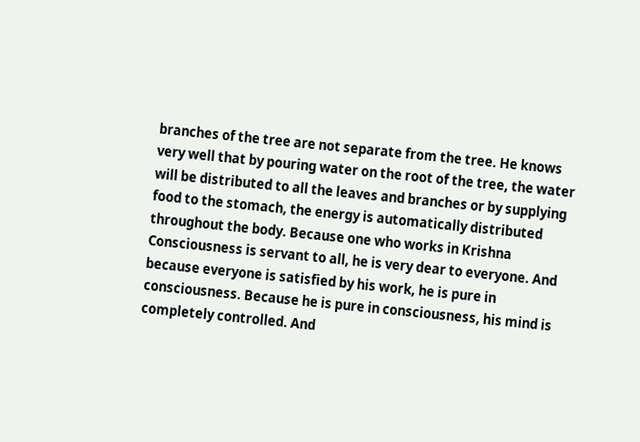branches of the tree are not separate from the tree. He knows very well that by pouring water on the root of the tree, the water will be distributed to all the leaves and branches or by supplying food to the stomach, the energy is automatically distributed throughout the body. Because one who works in Krishna Consciousness is servant to all, he is very dear to everyone. And because everyone is satisfied by his work, he is pure in consciousness. Because he is pure in consciousness, his mind is completely controlled. And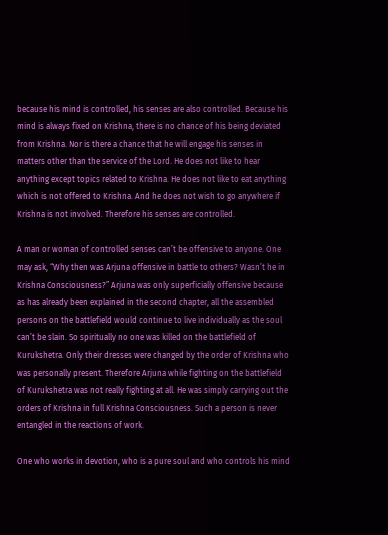because his mind is controlled, his senses are also controlled. Because his mind is always fixed on Krishna, there is no chance of his being deviated from Krishna. Nor is there a chance that he will engage his senses in matters other than the service of the Lord. He does not like to hear anything except topics related to Krishna. He does not like to eat anything which is not offered to Krishna. And he does not wish to go anywhere if Krishna is not involved. Therefore his senses are controlled.

A man or woman of controlled senses can’t be offensive to anyone. One may ask, “Why then was Arjuna offensive in battle to others? Wasn’t he in Krishna Consciousness?” Arjuna was only superficially offensive because as has already been explained in the second chapter, all the assembled persons on the battlefield would continue to live individually as the soul can’t be slain. So spiritually no one was killed on the battlefield of Kurukshetra. Only their dresses were changed by the order of Krishna who was personally present. Therefore Arjuna while fighting on the battlefield of Kurukshetra was not really fighting at all. He was simply carrying out the orders of Krishna in full Krishna Consciousness. Such a person is never entangled in the reactions of work.

One who works in devotion, who is a pure soul and who controls his mind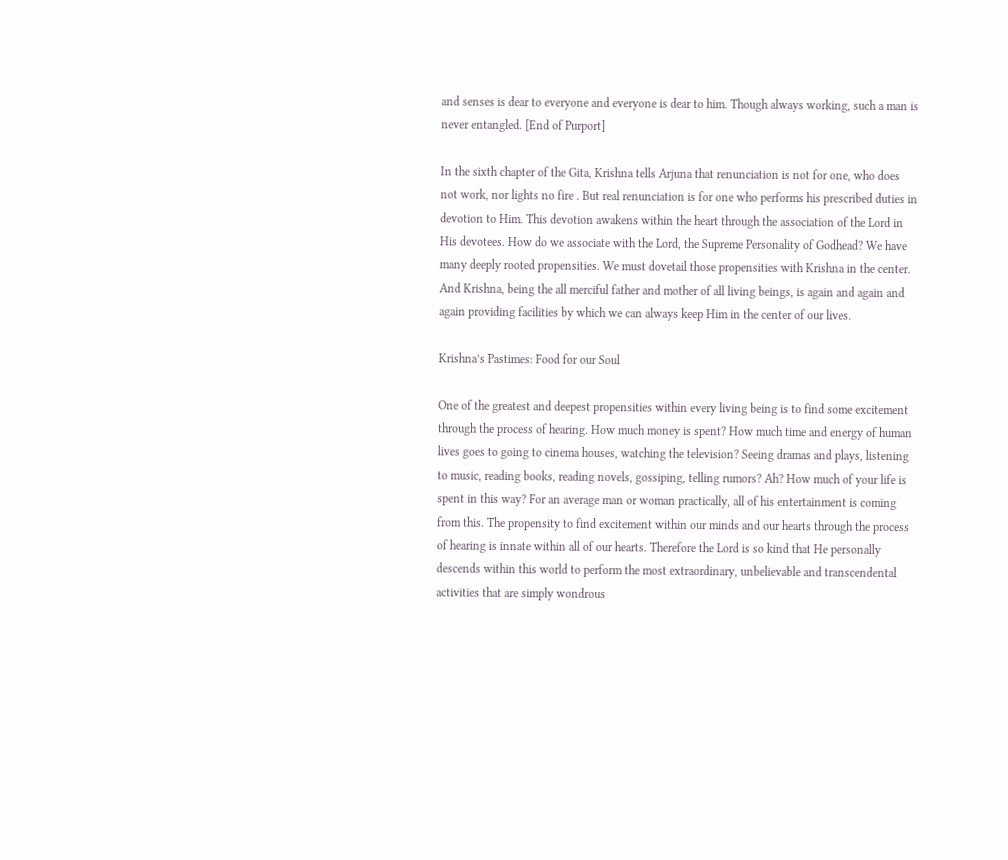and senses is dear to everyone and everyone is dear to him. Though always working, such a man is never entangled. [End of Purport]

In the sixth chapter of the Gita, Krishna tells Arjuna that renunciation is not for one, who does not work, nor lights no fire . But real renunciation is for one who performs his prescribed duties in devotion to Him. This devotion awakens within the heart through the association of the Lord in His devotees. How do we associate with the Lord, the Supreme Personality of Godhead? We have many deeply rooted propensities. We must dovetail those propensities with Krishna in the center. And Krishna, being the all merciful father and mother of all living beings, is again and again and again providing facilities by which we can always keep Him in the center of our lives.

Krishna’s Pastimes: Food for our Soul

One of the greatest and deepest propensities within every living being is to find some excitement through the process of hearing. How much money is spent? How much time and energy of human lives goes to going to cinema houses, watching the television? Seeing dramas and plays, listening to music, reading books, reading novels, gossiping, telling rumors? Ah? How much of your life is spent in this way? For an average man or woman practically, all of his entertainment is coming from this. The propensity to find excitement within our minds and our hearts through the process of hearing is innate within all of our hearts. Therefore the Lord is so kind that He personally descends within this world to perform the most extraordinary, unbelievable and transcendental activities that are simply wondrous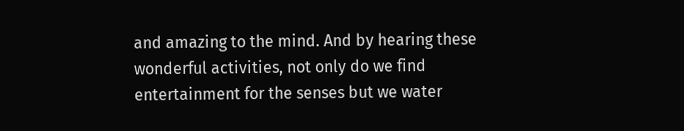and amazing to the mind. And by hearing these wonderful activities, not only do we find entertainment for the senses but we water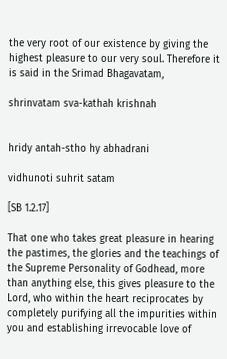the very root of our existence by giving the highest pleasure to our very soul. Therefore it is said in the Srimad Bhagavatam,

shrinvatam sva-kathah krishnah


hridy antah-stho hy abhadrani

vidhunoti suhrit satam

[SB 1.2.17]

That one who takes great pleasure in hearing the pastimes, the glories and the teachings of the Supreme Personality of Godhead, more than anything else, this gives pleasure to the Lord, who within the heart reciprocates by completely purifying all the impurities within you and establishing irrevocable love of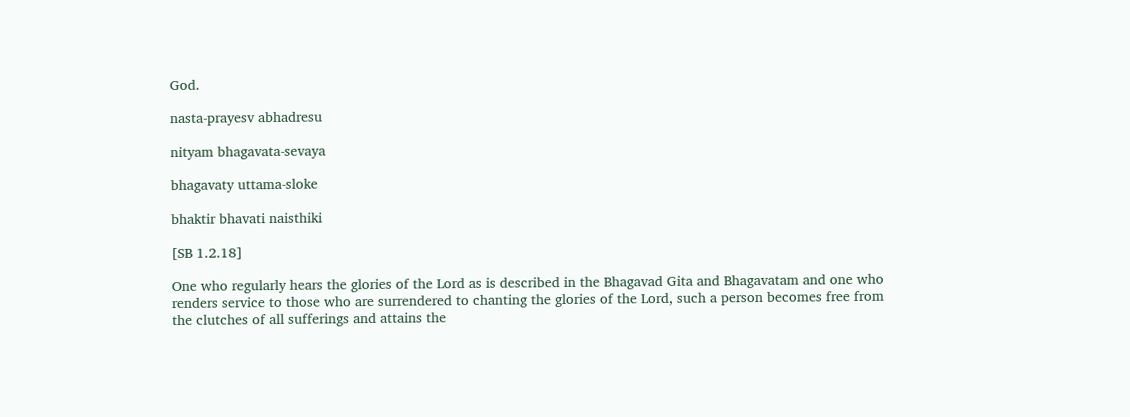God.

nasta-prayesv abhadresu

nityam bhagavata-sevaya

bhagavaty uttama-sloke

bhaktir bhavati naisthiki

[SB 1.2.18]

One who regularly hears the glories of the Lord as is described in the Bhagavad Gita and Bhagavatam and one who renders service to those who are surrendered to chanting the glories of the Lord, such a person becomes free from the clutches of all sufferings and attains the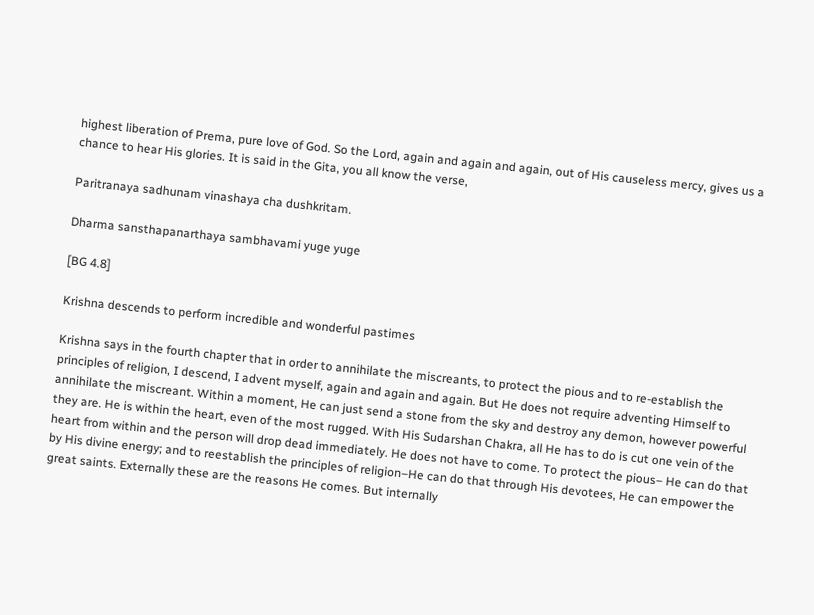highest liberation of Prema, pure love of God. So the Lord, again and again and again, out of His causeless mercy, gives us a chance to hear His glories. It is said in the Gita, you all know the verse,

Paritranaya sadhunam vinashaya cha dushkritam.

Dharma sansthapanarthaya sambhavami yuge yuge

[BG 4.8]

Krishna descends to perform incredible and wonderful pastimes

Krishna says in the fourth chapter that in order to annihilate the miscreants, to protect the pious and to re-establish the principles of religion, I descend, I advent myself, again and again and again. But He does not require adventing Himself to annihilate the miscreant. Within a moment, He can just send a stone from the sky and destroy any demon, however powerful they are. He is within the heart, even of the most rugged. With His Sudarshan Chakra, all He has to do is cut one vein of the heart from within and the person will drop dead immediately. He does not have to come. To protect the pious– He can do that by His divine energy; and to reestablish the principles of religion–He can do that through His devotees, He can empower the great saints. Externally these are the reasons He comes. But internally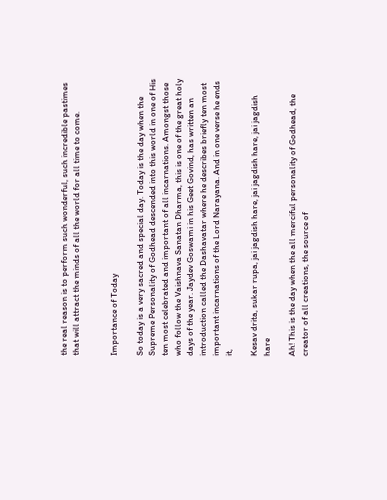the real reason is to perform such wonderful, such incredible pastimes that will attract the minds of all the world for all time to come.


Importance of Today

So today is a very sacred and special day. Today is the day when the Supreme Personality of Godhead descended into this world in one of His ten most celebrated and important of all incarnations. Amongst those who follow the Vaishnava Sanatan Dharma, this is one of the great holy days of the year. Jaydev Goswami in his Geet Govind, has written an introduction called the Dashavatar where he describes briefly ten most important incarnations of the Lord Narayana. And in one verse he ends it,

Kesav drita, sukar rupa, jai jagdish hare, jai jagdish hare, jai jagdish hare

Ah! This is the day when the all merciful personality of Godhead, the creator of all creations, the source of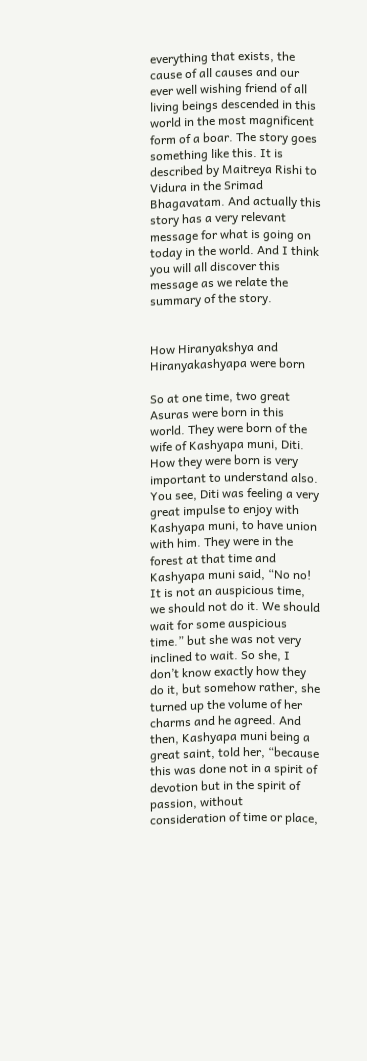everything that exists, the cause of all causes and our ever well wishing friend of all living beings descended in this world in the most magnificent form of a boar. The story goes something like this. It is described by Maitreya Rishi to Vidura in the Srimad Bhagavatam. And actually this story has a very relevant message for what is going on today in the world. And I think you will all discover this message as we relate the summary of the story.


How Hiranyakshya and Hiranyakashyapa were born

So at one time, two great Asuras were born in this world. They were born of the wife of Kashyapa muni, Diti. How they were born is very important to understand also. You see, Diti was feeling a very great impulse to enjoy with Kashyapa muni, to have union with him. They were in the forest at that time and Kashyapa muni said, “No no! It is not an auspicious time, we should not do it. We should wait for some auspicious time.” but she was not very inclined to wait. So she, I don’t know exactly how they do it, but somehow rather, she turned up the volume of her charms and he agreed. And then, Kashyapa muni being a great saint, told her, “because this was done not in a spirit of devotion but in the spirit of passion, without consideration of time or place,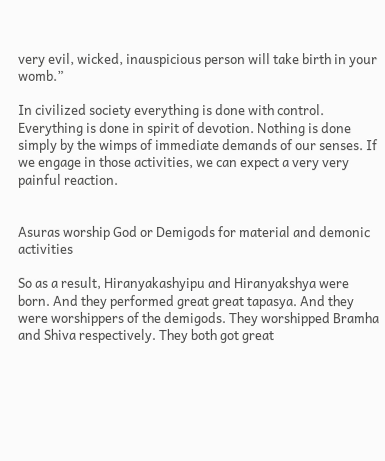very evil, wicked, inauspicious person will take birth in your womb.”

In civilized society everything is done with control. Everything is done in spirit of devotion. Nothing is done simply by the wimps of immediate demands of our senses. If we engage in those activities, we can expect a very very painful reaction.


Asuras worship God or Demigods for material and demonic activities

So as a result, Hiranyakashyipu and Hiranyakshya were born. And they performed great great tapasya. And they were worshippers of the demigods. They worshipped Bramha and Shiva respectively. They both got great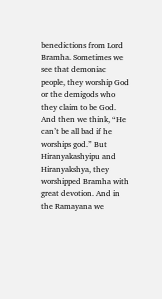benedictions from Lord Bramha. Sometimes we see that demoniac people, they worship God or the demigods who they claim to be God. And then we think, “He can’t be all bad if he worships god.” But Hiranyakashyipu and Hiranyakshya, they worshipped Bramha with great devotion. And in the Ramayana we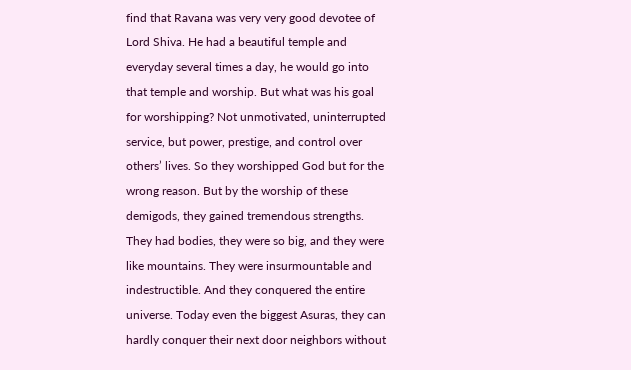find that Ravana was very very good devotee of Lord Shiva. He had a beautiful temple and everyday several times a day, he would go into that temple and worship. But what was his goal for worshipping? Not unmotivated, uninterrupted service, but power, prestige, and control over others’ lives. So they worshipped God but for the wrong reason. But by the worship of these demigods, they gained tremendous strengths. They had bodies, they were so big, and they were like mountains. They were insurmountable and indestructible. And they conquered the entire universe. Today even the biggest Asuras, they can hardly conquer their next door neighbors without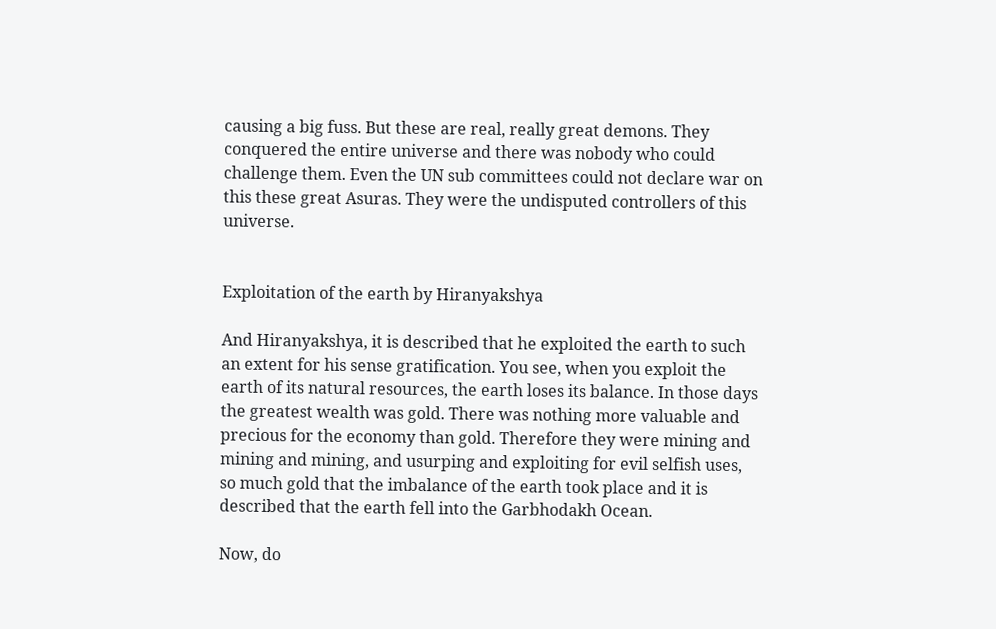causing a big fuss. But these are real, really great demons. They conquered the entire universe and there was nobody who could challenge them. Even the UN sub committees could not declare war on this these great Asuras. They were the undisputed controllers of this universe.


Exploitation of the earth by Hiranyakshya

And Hiranyakshya, it is described that he exploited the earth to such an extent for his sense gratification. You see, when you exploit the earth of its natural resources, the earth loses its balance. In those days the greatest wealth was gold. There was nothing more valuable and precious for the economy than gold. Therefore they were mining and mining and mining, and usurping and exploiting for evil selfish uses, so much gold that the imbalance of the earth took place and it is described that the earth fell into the Garbhodakh Ocean.

Now, do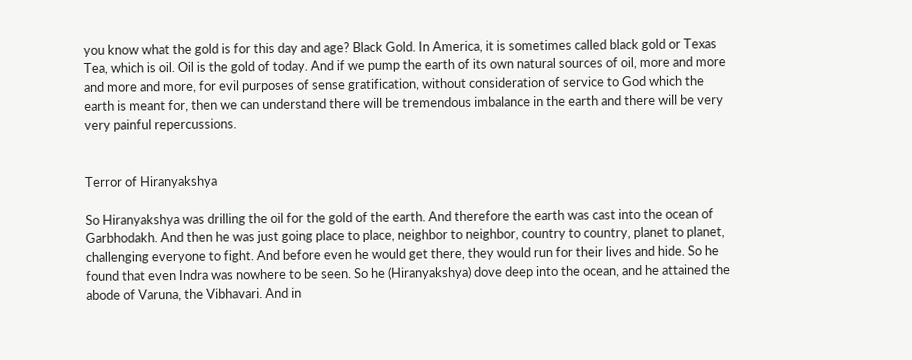you know what the gold is for this day and age? Black Gold. In America, it is sometimes called black gold or Texas Tea, which is oil. Oil is the gold of today. And if we pump the earth of its own natural sources of oil, more and more and more and more, for evil purposes of sense gratification, without consideration of service to God which the earth is meant for, then we can understand there will be tremendous imbalance in the earth and there will be very very painful repercussions.


Terror of Hiranyakshya

So Hiranyakshya was drilling the oil for the gold of the earth. And therefore the earth was cast into the ocean of Garbhodakh. And then he was just going place to place, neighbor to neighbor, country to country, planet to planet, challenging everyone to fight. And before even he would get there, they would run for their lives and hide. So he found that even Indra was nowhere to be seen. So he (Hiranyakshya) dove deep into the ocean, and he attained the abode of Varuna, the Vibhavari. And in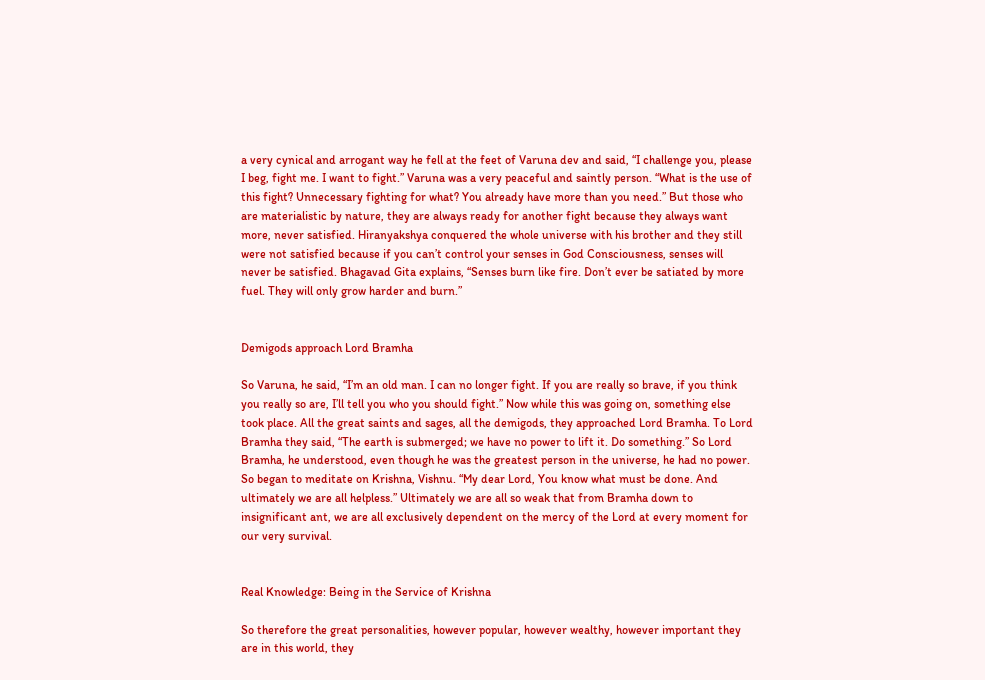a very cynical and arrogant way he fell at the feet of Varuna dev and said, “I challenge you, please I beg, fight me. I want to fight.” Varuna was a very peaceful and saintly person. “What is the use of this fight? Unnecessary fighting for what? You already have more than you need.” But those who are materialistic by nature, they are always ready for another fight because they always want more, never satisfied. Hiranyakshya conquered the whole universe with his brother and they still were not satisfied because if you can’t control your senses in God Consciousness, senses will never be satisfied. Bhagavad Gita explains, “Senses burn like fire. Don’t ever be satiated by more fuel. They will only grow harder and burn.”


Demigods approach Lord Bramha

So Varuna, he said, “I’m an old man. I can no longer fight. If you are really so brave, if you think you really so are, I’ll tell you who you should fight.” Now while this was going on, something else took place. All the great saints and sages, all the demigods, they approached Lord Bramha. To Lord Bramha they said, “The earth is submerged; we have no power to lift it. Do something.” So Lord Bramha, he understood, even though he was the greatest person in the universe, he had no power. So began to meditate on Krishna, Vishnu. “My dear Lord, You know what must be done. And ultimately we are all helpless.” Ultimately we are all so weak that from Bramha down to insignificant ant, we are all exclusively dependent on the mercy of the Lord at every moment for our very survival.


Real Knowledge: Being in the Service of Krishna

So therefore the great personalities, however popular, however wealthy, however important they are in this world, they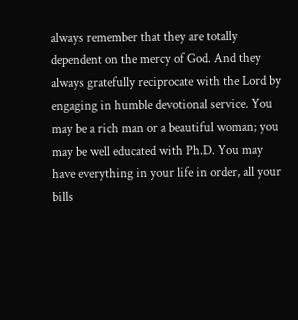always remember that they are totally dependent on the mercy of God. And they always gratefully reciprocate with the Lord by engaging in humble devotional service. You may be a rich man or a beautiful woman; you may be well educated with Ph.D. You may have everything in your life in order, all your bills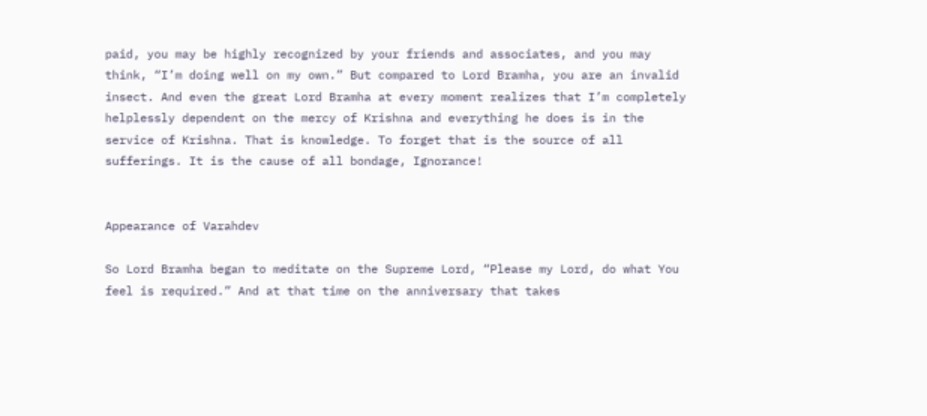paid, you may be highly recognized by your friends and associates, and you may think, “I’m doing well on my own.” But compared to Lord Bramha, you are an invalid insect. And even the great Lord Bramha at every moment realizes that I’m completely helplessly dependent on the mercy of Krishna and everything he does is in the service of Krishna. That is knowledge. To forget that is the source of all sufferings. It is the cause of all bondage, Ignorance!


Appearance of Varahdev

So Lord Bramha began to meditate on the Supreme Lord, “Please my Lord, do what You feel is required.” And at that time on the anniversary that takes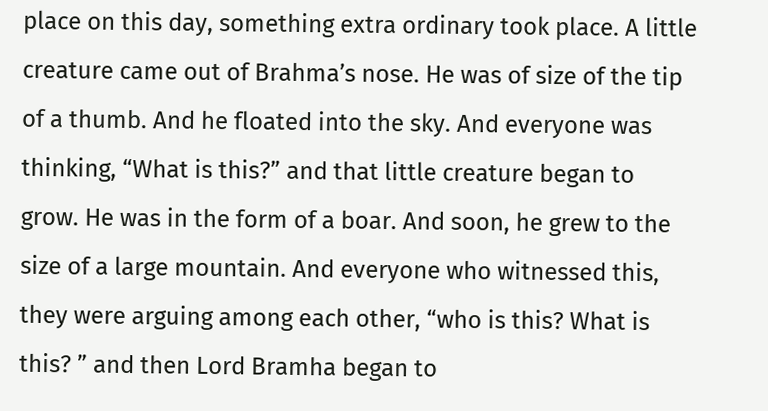place on this day, something extra ordinary took place. A little creature came out of Brahma’s nose. He was of size of the tip of a thumb. And he floated into the sky. And everyone was thinking, “What is this?” and that little creature began to grow. He was in the form of a boar. And soon, he grew to the size of a large mountain. And everyone who witnessed this, they were arguing among each other, “who is this? What is this? ” and then Lord Bramha began to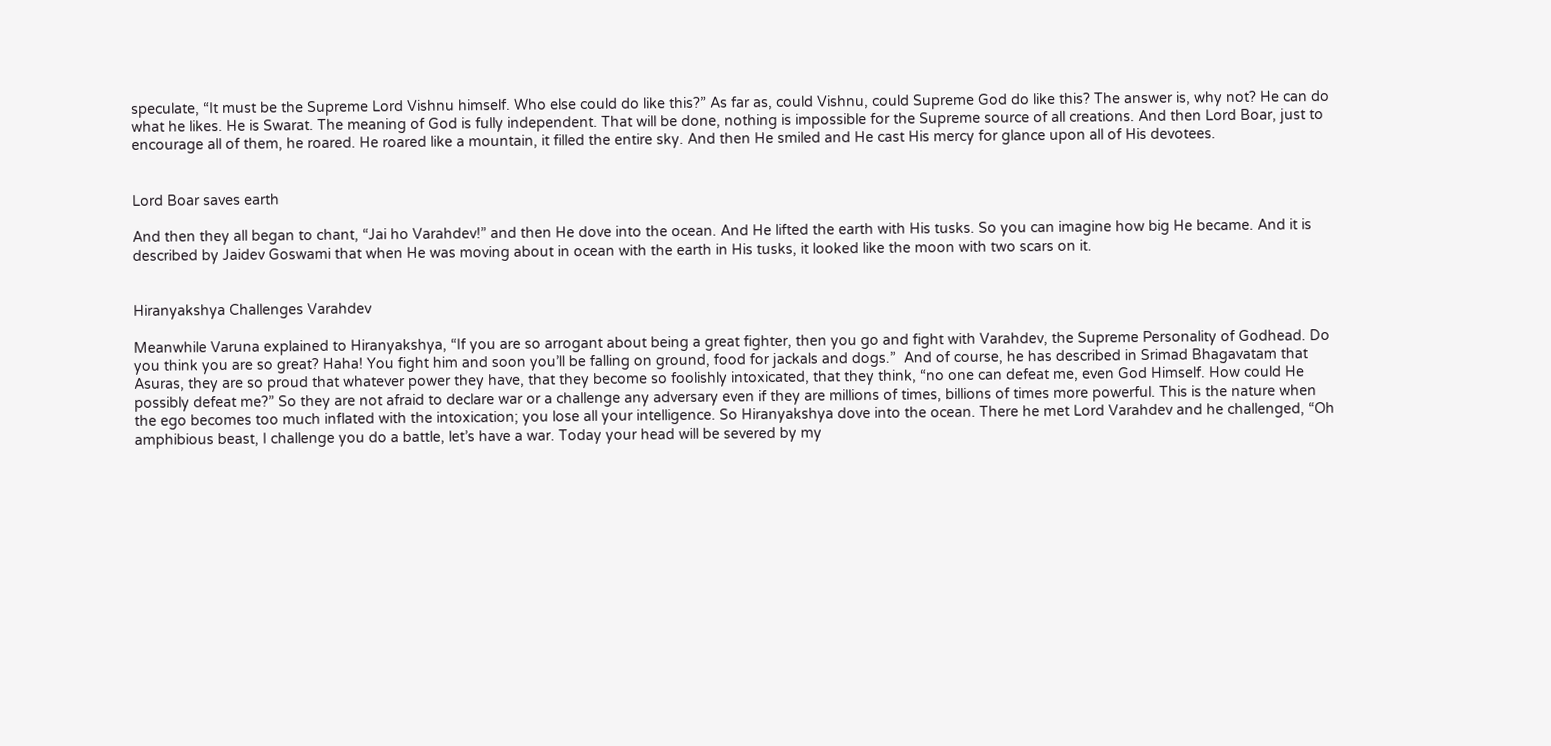speculate, “It must be the Supreme Lord Vishnu himself. Who else could do like this?” As far as, could Vishnu, could Supreme God do like this? The answer is, why not? He can do what he likes. He is Swarat. The meaning of God is fully independent. That will be done, nothing is impossible for the Supreme source of all creations. And then Lord Boar, just to encourage all of them, he roared. He roared like a mountain, it filled the entire sky. And then He smiled and He cast His mercy for glance upon all of His devotees.


Lord Boar saves earth

And then they all began to chant, “Jai ho Varahdev!” and then He dove into the ocean. And He lifted the earth with His tusks. So you can imagine how big He became. And it is described by Jaidev Goswami that when He was moving about in ocean with the earth in His tusks, it looked like the moon with two scars on it.


Hiranyakshya Challenges Varahdev

Meanwhile Varuna explained to Hiranyakshya, “If you are so arrogant about being a great fighter, then you go and fight with Varahdev, the Supreme Personality of Godhead. Do you think you are so great? Haha! You fight him and soon you’ll be falling on ground, food for jackals and dogs.”  And of course, he has described in Srimad Bhagavatam that Asuras, they are so proud that whatever power they have, that they become so foolishly intoxicated, that they think, “no one can defeat me, even God Himself. How could He possibly defeat me?” So they are not afraid to declare war or a challenge any adversary even if they are millions of times, billions of times more powerful. This is the nature when the ego becomes too much inflated with the intoxication; you lose all your intelligence. So Hiranyakshya dove into the ocean. There he met Lord Varahdev and he challenged, “Oh amphibious beast, I challenge you do a battle, let’s have a war. Today your head will be severed by my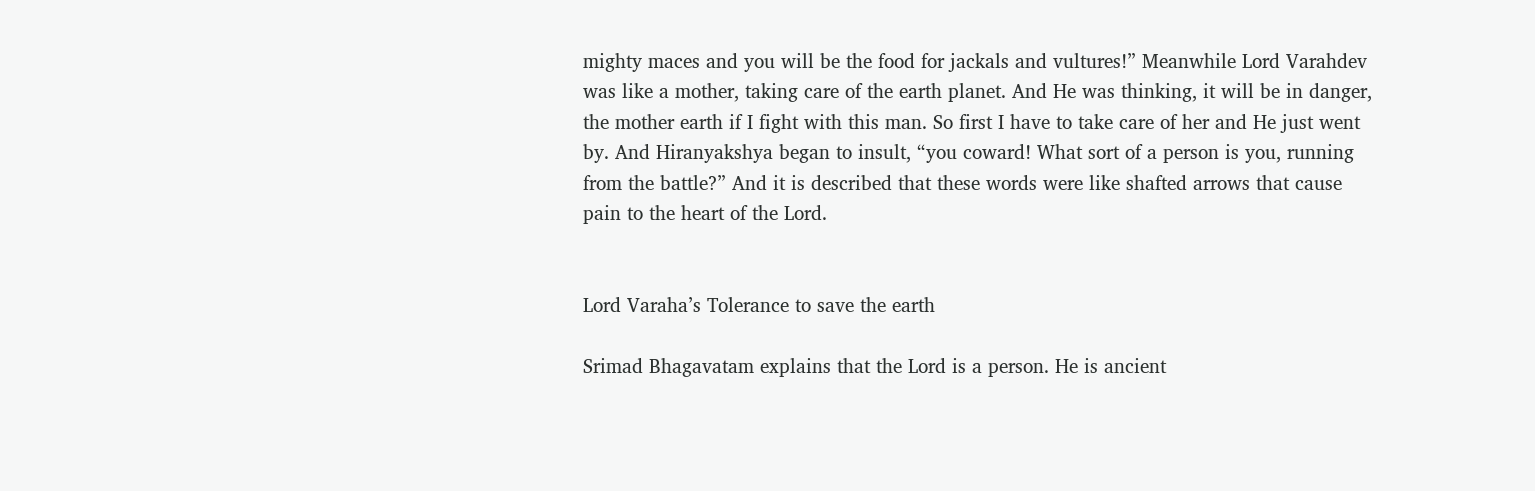mighty maces and you will be the food for jackals and vultures!” Meanwhile Lord Varahdev was like a mother, taking care of the earth planet. And He was thinking, it will be in danger, the mother earth if I fight with this man. So first I have to take care of her and He just went by. And Hiranyakshya began to insult, “you coward! What sort of a person is you, running from the battle?” And it is described that these words were like shafted arrows that cause pain to the heart of the Lord.


Lord Varaha’s Tolerance to save the earth

Srimad Bhagavatam explains that the Lord is a person. He is ancient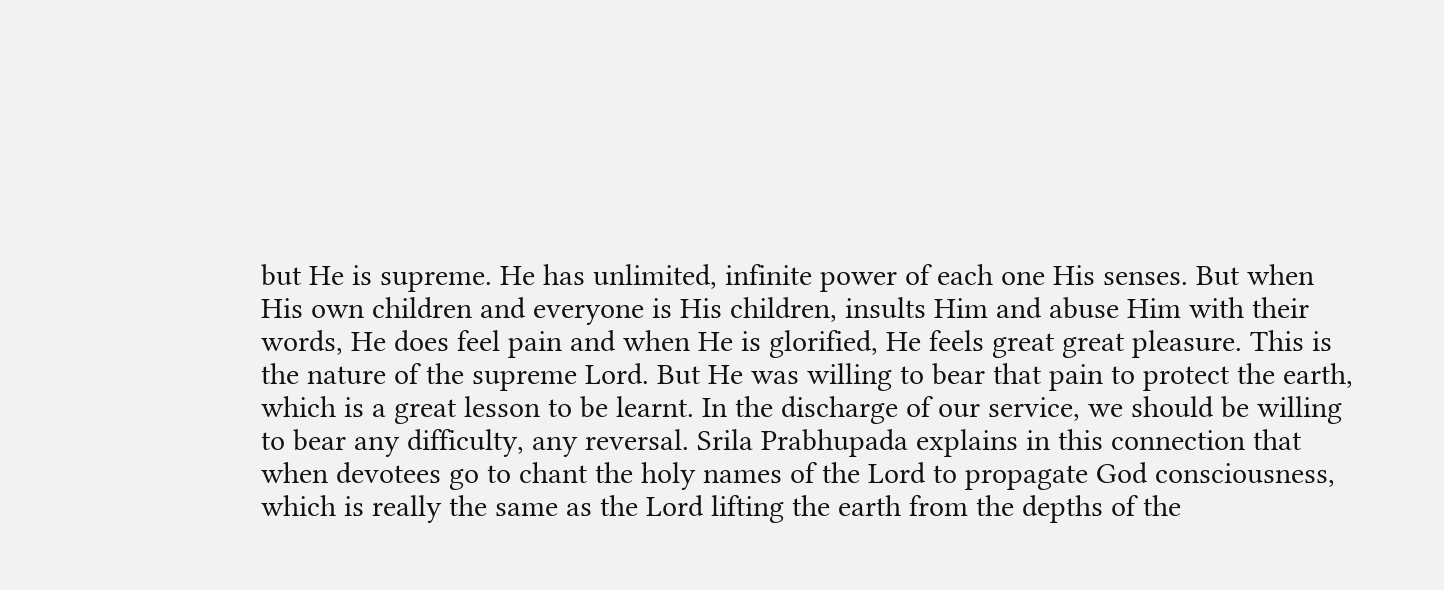but He is supreme. He has unlimited, infinite power of each one His senses. But when His own children and everyone is His children, insults Him and abuse Him with their words, He does feel pain and when He is glorified, He feels great great pleasure. This is the nature of the supreme Lord. But He was willing to bear that pain to protect the earth, which is a great lesson to be learnt. In the discharge of our service, we should be willing to bear any difficulty, any reversal. Srila Prabhupada explains in this connection that when devotees go to chant the holy names of the Lord to propagate God consciousness, which is really the same as the Lord lifting the earth from the depths of the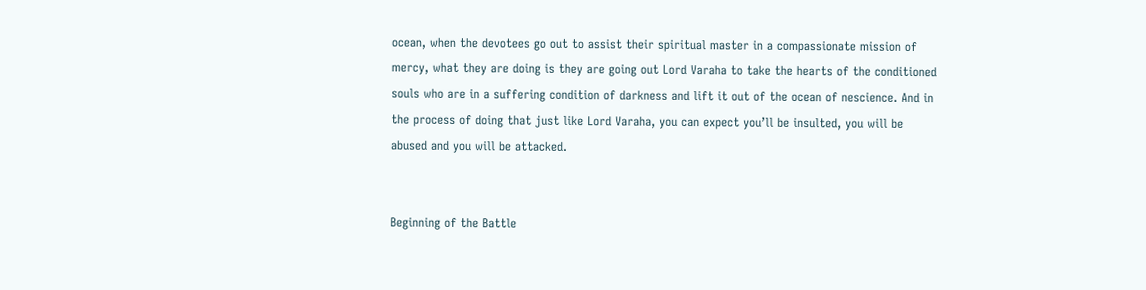ocean, when the devotees go out to assist their spiritual master in a compassionate mission of mercy, what they are doing is they are going out Lord Varaha to take the hearts of the conditioned souls who are in a suffering condition of darkness and lift it out of the ocean of nescience. And in the process of doing that just like Lord Varaha, you can expect you’ll be insulted, you will be abused and you will be attacked.


Beginning of the Battle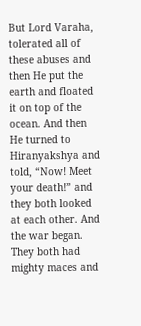But Lord Varaha, tolerated all of these abuses and then He put the earth and floated it on top of the ocean. And then He turned to Hiranyakshya and told, “Now! Meet your death!” and they both looked at each other. And the war began. They both had mighty maces and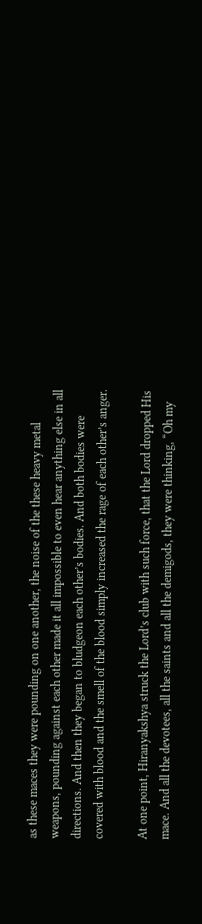as these maces they were pounding on one another, the noise of the these heavy metal weapons, pounding against each other made it all impossible to even hear anything else in all directions. And then they began to bludgeon each other’s bodies. And both bodies were covered with blood and the smell of the blood simply increased the rage of each other’s anger.

At one point, Hiranyakshya struck the Lord’s club with such force, that the Lord dropped His mace. And all the devotees, all the saints and all the demigods, they were thinking, “Oh my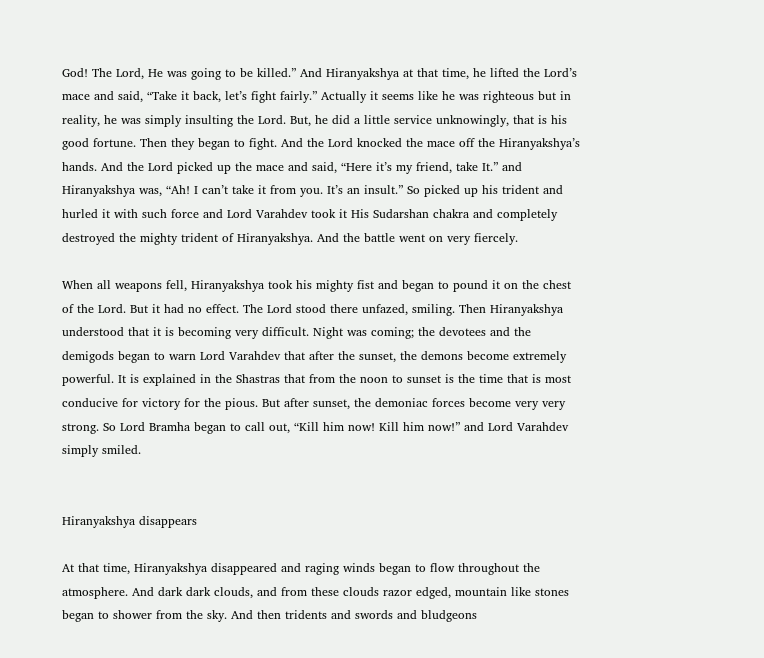God! The Lord, He was going to be killed.” And Hiranyakshya at that time, he lifted the Lord’s mace and said, “Take it back, let’s fight fairly.” Actually it seems like he was righteous but in reality, he was simply insulting the Lord. But, he did a little service unknowingly, that is his good fortune. Then they began to fight. And the Lord knocked the mace off the Hiranyakshya’s hands. And the Lord picked up the mace and said, “Here it’s my friend, take It.” and Hiranyakshya was, “Ah! I can’t take it from you. It’s an insult.” So picked up his trident and hurled it with such force and Lord Varahdev took it His Sudarshan chakra and completely destroyed the mighty trident of Hiranyakshya. And the battle went on very fiercely.

When all weapons fell, Hiranyakshya took his mighty fist and began to pound it on the chest of the Lord. But it had no effect. The Lord stood there unfazed, smiling. Then Hiranyakshya understood that it is becoming very difficult. Night was coming; the devotees and the demigods began to warn Lord Varahdev that after the sunset, the demons become extremely powerful. It is explained in the Shastras that from the noon to sunset is the time that is most conducive for victory for the pious. But after sunset, the demoniac forces become very very strong. So Lord Bramha began to call out, “Kill him now! Kill him now!” and Lord Varahdev simply smiled.


Hiranyakshya disappears

At that time, Hiranyakshya disappeared and raging winds began to flow throughout the atmosphere. And dark dark clouds, and from these clouds razor edged, mountain like stones began to shower from the sky. And then tridents and swords and bludgeons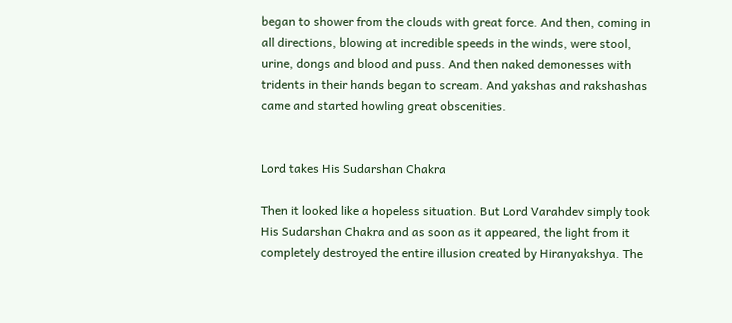began to shower from the clouds with great force. And then, coming in all directions, blowing at incredible speeds in the winds, were stool, urine, dongs and blood and puss. And then naked demonesses with tridents in their hands began to scream. And yakshas and rakshashas came and started howling great obscenities.


Lord takes His Sudarshan Chakra

Then it looked like a hopeless situation. But Lord Varahdev simply took His Sudarshan Chakra and as soon as it appeared, the light from it completely destroyed the entire illusion created by Hiranyakshya. The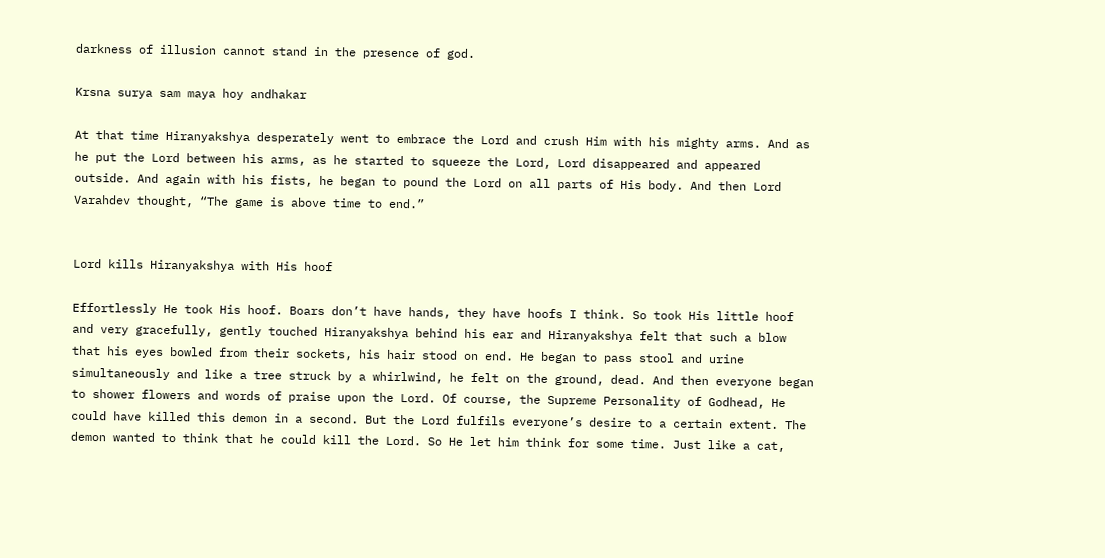darkness of illusion cannot stand in the presence of god.

Krsna surya sam maya hoy andhakar

At that time Hiranyakshya desperately went to embrace the Lord and crush Him with his mighty arms. And as he put the Lord between his arms, as he started to squeeze the Lord, Lord disappeared and appeared outside. And again with his fists, he began to pound the Lord on all parts of His body. And then Lord Varahdev thought, “The game is above time to end.”


Lord kills Hiranyakshya with His hoof

Effortlessly He took His hoof. Boars don’t have hands, they have hoofs I think. So took His little hoof and very gracefully, gently touched Hiranyakshya behind his ear and Hiranyakshya felt that such a blow that his eyes bowled from their sockets, his hair stood on end. He began to pass stool and urine simultaneously and like a tree struck by a whirlwind, he felt on the ground, dead. And then everyone began to shower flowers and words of praise upon the Lord. Of course, the Supreme Personality of Godhead, He could have killed this demon in a second. But the Lord fulfils everyone’s desire to a certain extent. The demon wanted to think that he could kill the Lord. So He let him think for some time. Just like a cat,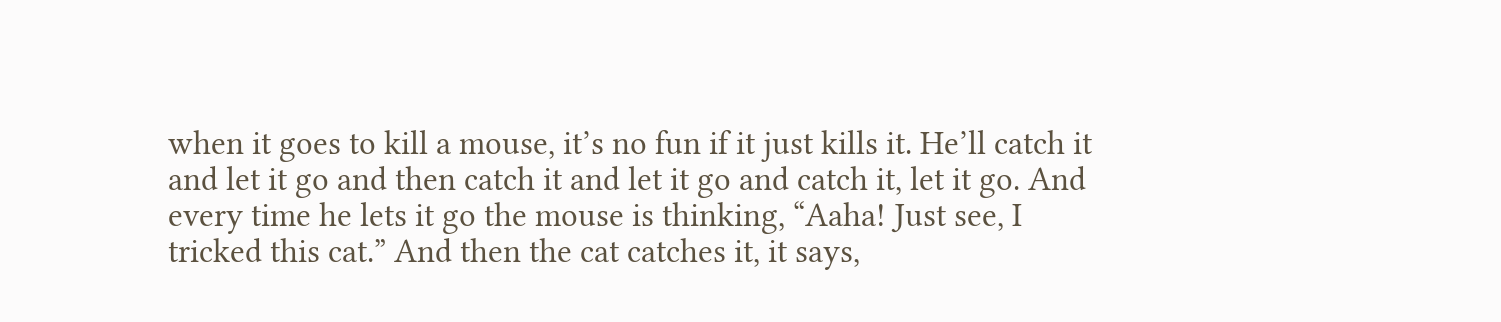when it goes to kill a mouse, it’s no fun if it just kills it. He’ll catch it and let it go and then catch it and let it go and catch it, let it go. And every time he lets it go the mouse is thinking, “Aaha! Just see, I tricked this cat.” And then the cat catches it, it says,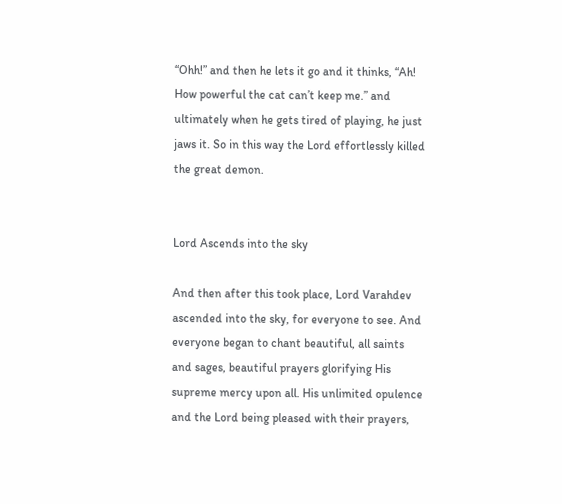“Ohh!” and then he lets it go and it thinks, “Ah! How powerful the cat can’t keep me.” and ultimately when he gets tired of playing, he just jaws it. So in this way the Lord effortlessly killed the great demon.


Lord Ascends into the sky

And then after this took place, Lord Varahdev ascended into the sky, for everyone to see. And everyone began to chant beautiful, all saints and sages, beautiful prayers glorifying His supreme mercy upon all. His unlimited opulence and the Lord being pleased with their prayers,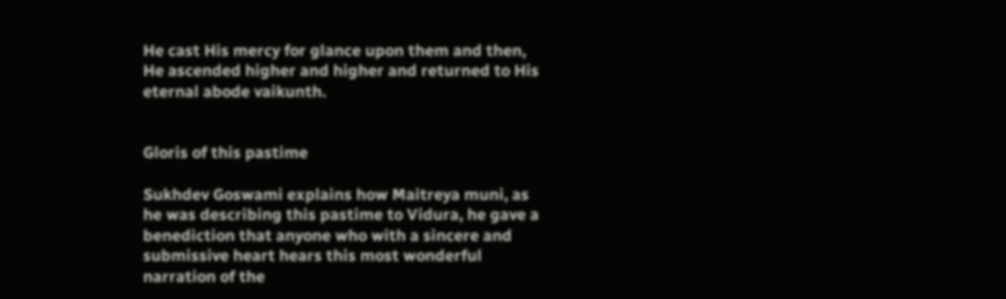He cast His mercy for glance upon them and then, He ascended higher and higher and returned to His eternal abode vaikunth.


Gloris of this pastime

Sukhdev Goswami explains how Maitreya muni, as he was describing this pastime to Vidura, he gave a benediction that anyone who with a sincere and submissive heart hears this most wonderful narration of the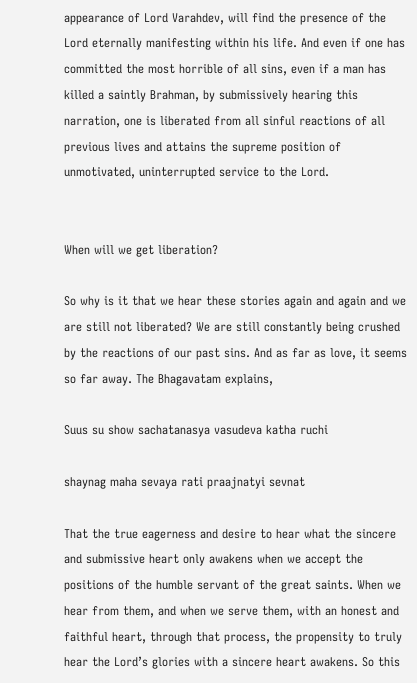appearance of Lord Varahdev, will find the presence of the Lord eternally manifesting within his life. And even if one has committed the most horrible of all sins, even if a man has killed a saintly Brahman, by submissively hearing this narration, one is liberated from all sinful reactions of all previous lives and attains the supreme position of unmotivated, uninterrupted service to the Lord.


When will we get liberation?

So why is it that we hear these stories again and again and we are still not liberated? We are still constantly being crushed by the reactions of our past sins. And as far as love, it seems so far away. The Bhagavatam explains,

Suus su show sachatanasya vasudeva katha ruchi

shaynag maha sevaya rati praajnatyi sevnat

That the true eagerness and desire to hear what the sincere and submissive heart only awakens when we accept the positions of the humble servant of the great saints. When we hear from them, and when we serve them, with an honest and faithful heart, through that process, the propensity to truly hear the Lord’s glories with a sincere heart awakens. So this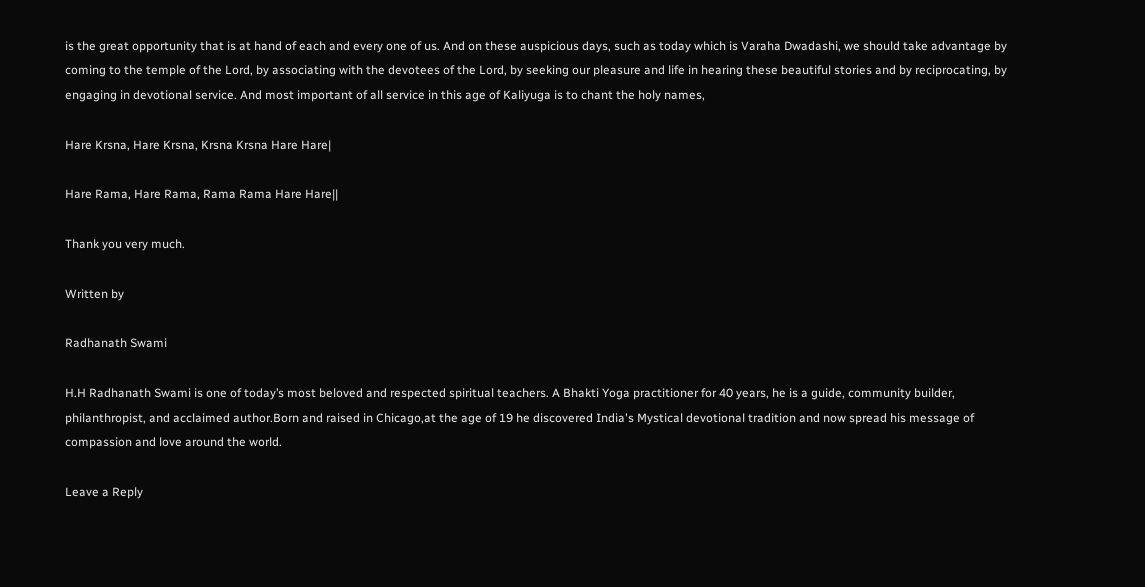is the great opportunity that is at hand of each and every one of us. And on these auspicious days, such as today which is Varaha Dwadashi, we should take advantage by coming to the temple of the Lord, by associating with the devotees of the Lord, by seeking our pleasure and life in hearing these beautiful stories and by reciprocating, by engaging in devotional service. And most important of all service in this age of Kaliyuga is to chant the holy names,

Hare Krsna, Hare Krsna, Krsna Krsna Hare Hare|

Hare Rama, Hare Rama, Rama Rama Hare Hare||

Thank you very much.

Written by

Radhanath Swami

H.H Radhanath Swami is one of today’s most beloved and respected spiritual teachers. A Bhakti Yoga practitioner for 40 years, he is a guide, community builder, philanthropist, and acclaimed author.Born and raised in Chicago,at the age of 19 he discovered India's Mystical devotional tradition and now spread his message of compassion and love around the world.

Leave a Reply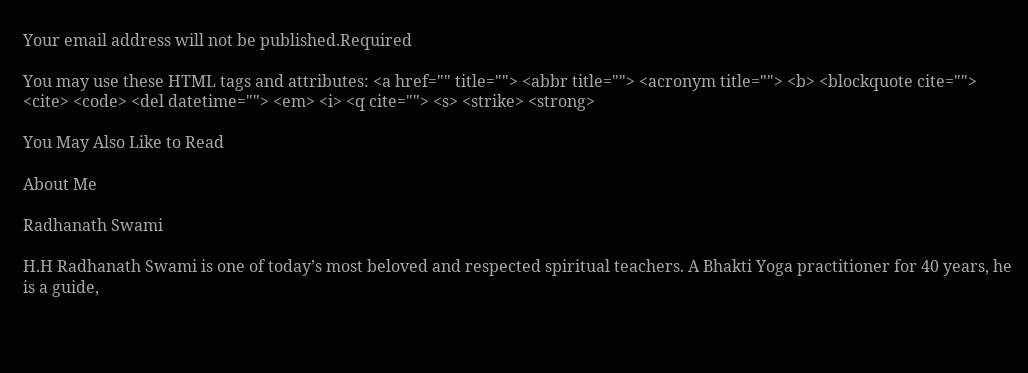Your email address will not be published.Required

You may use these HTML tags and attributes: <a href="" title=""> <abbr title=""> <acronym title=""> <b> <blockquote cite=""> <cite> <code> <del datetime=""> <em> <i> <q cite=""> <s> <strike> <strong>

You May Also Like to Read

About Me

Radhanath Swami

H.H Radhanath Swami is one of today’s most beloved and respected spiritual teachers. A Bhakti Yoga practitioner for 40 years, he is a guide,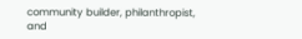community builder, philanthropist, and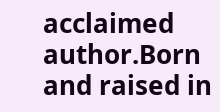acclaimed author.Born and raised in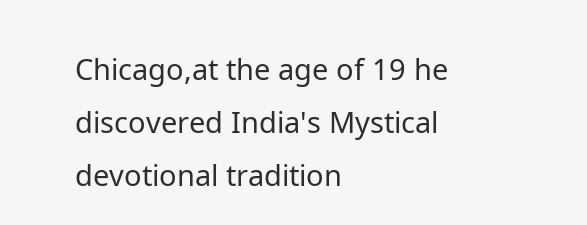Chicago,at the age of 19 he discovered India's Mystical devotional tradition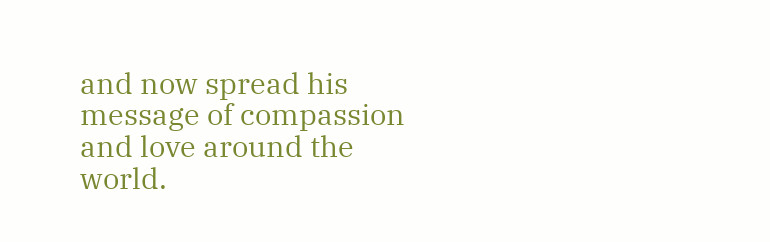and now spread his message of compassion and love around the world.